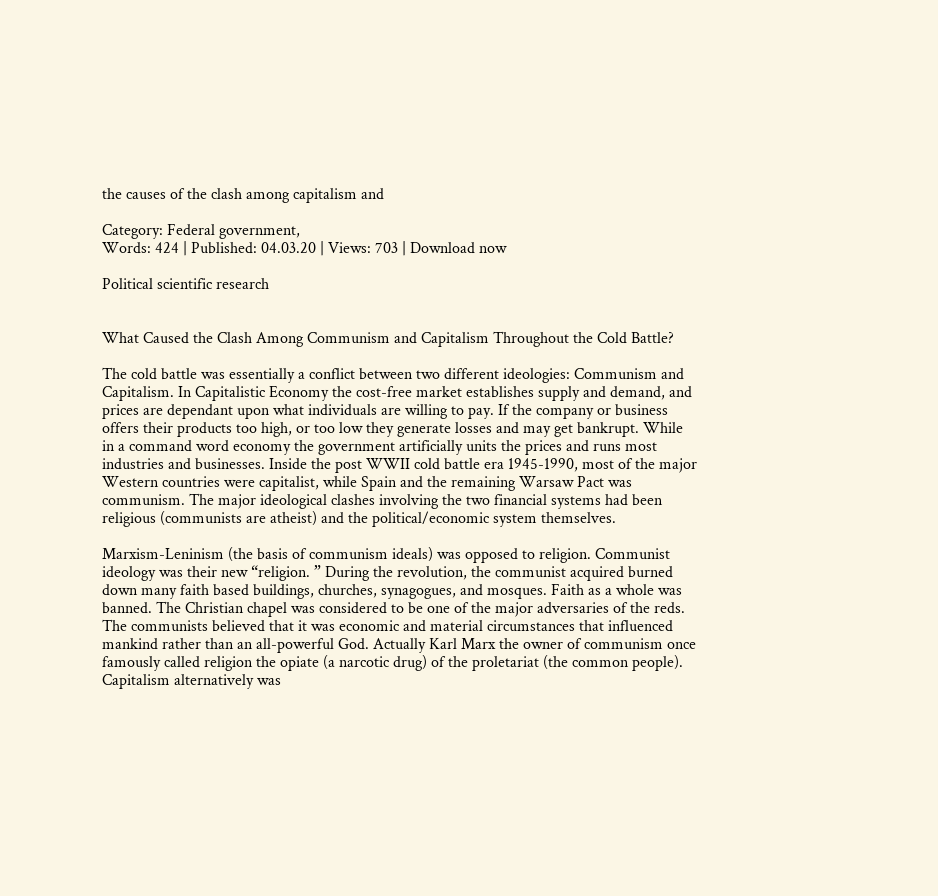the causes of the clash among capitalism and

Category: Federal government,
Words: 424 | Published: 04.03.20 | Views: 703 | Download now

Political scientific research


What Caused the Clash Among Communism and Capitalism Throughout the Cold Battle?

The cold battle was essentially a conflict between two different ideologies: Communism and Capitalism. In Capitalistic Economy the cost-free market establishes supply and demand, and prices are dependant upon what individuals are willing to pay. If the company or business offers their products too high, or too low they generate losses and may get bankrupt. While in a command word economy the government artificially units the prices and runs most industries and businesses. Inside the post WWII cold battle era 1945-1990, most of the major Western countries were capitalist, while Spain and the remaining Warsaw Pact was communism. The major ideological clashes involving the two financial systems had been religious (communists are atheist) and the political/economic system themselves.

Marxism-Leninism (the basis of communism ideals) was opposed to religion. Communist ideology was their new “religion. ” During the revolution, the communist acquired burned down many faith based buildings, churches, synagogues, and mosques. Faith as a whole was banned. The Christian chapel was considered to be one of the major adversaries of the reds. The communists believed that it was economic and material circumstances that influenced mankind rather than an all-powerful God. Actually Karl Marx the owner of communism once famously called religion the opiate (a narcotic drug) of the proletariat (the common people). Capitalism alternatively was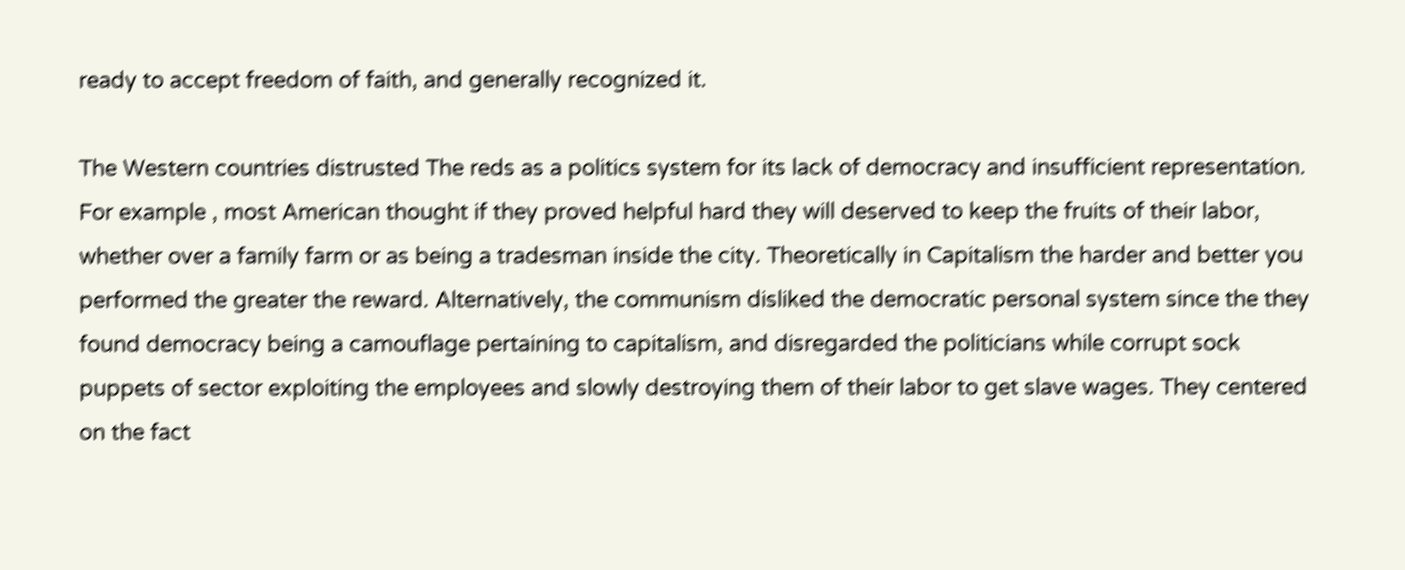ready to accept freedom of faith, and generally recognized it.

The Western countries distrusted The reds as a politics system for its lack of democracy and insufficient representation. For example , most American thought if they proved helpful hard they will deserved to keep the fruits of their labor, whether over a family farm or as being a tradesman inside the city. Theoretically in Capitalism the harder and better you performed the greater the reward. Alternatively, the communism disliked the democratic personal system since the they found democracy being a camouflage pertaining to capitalism, and disregarded the politicians while corrupt sock puppets of sector exploiting the employees and slowly destroying them of their labor to get slave wages. They centered on the fact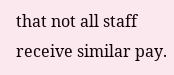that not all staff receive similar pay.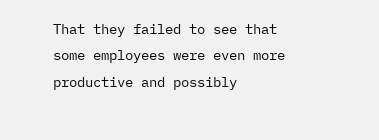That they failed to see that some employees were even more productive and possibly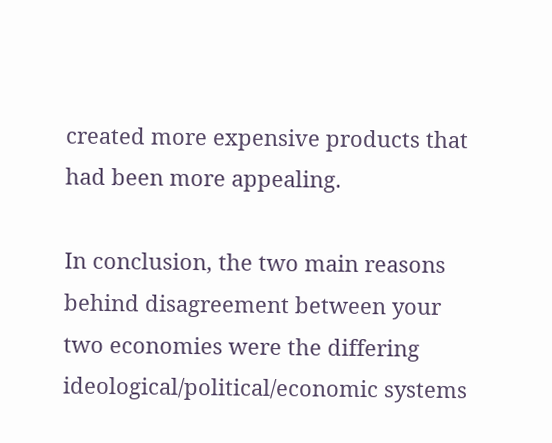created more expensive products that had been more appealing.

In conclusion, the two main reasons behind disagreement between your two economies were the differing ideological/political/economic systems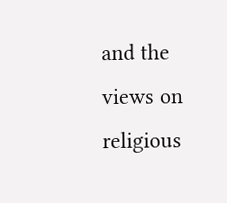and the views on religious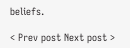beliefs.

< Prev post Next post >